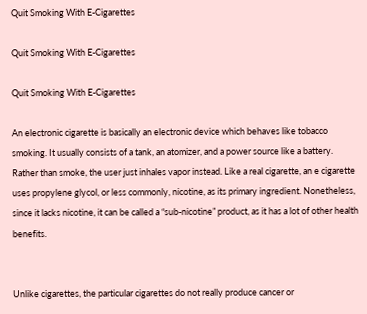Quit Smoking With E-Cigarettes

Quit Smoking With E-Cigarettes

Quit Smoking With E-Cigarettes

An electronic cigarette is basically an electronic device which behaves like tobacco smoking. It usually consists of a tank, an atomizer, and a power source like a battery. Rather than smoke, the user just inhales vapor instead. Like a real cigarette, an e cigarette uses propylene glycol, or less commonly, nicotine, as its primary ingredient. Nonetheless, since it lacks nicotine, it can be called a “sub-nicotine” product, as it has a lot of other health benefits.


Unlike cigarettes, the particular cigarettes do not really produce cancer or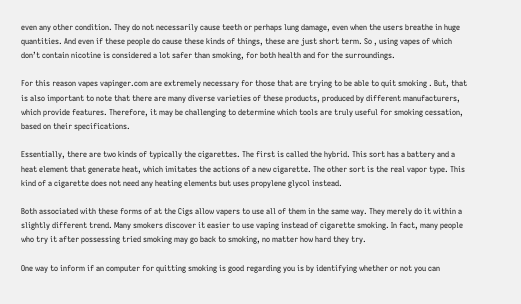even any other condition. They do not necessarily cause teeth or perhaps lung damage, even when the users breathe in huge quantities. And even if these people do cause these kinds of things, these are just short term. So , using vapes of which don’t contain nicotine is considered a lot safer than smoking, for both health and for the surroundings.

For this reason vapes vapinger.com are extremely necessary for those that are trying to be able to quit smoking . But, that is also important to note that there are many diverse varieties of these products, produced by different manufacturers, which provide features. Therefore, it may be challenging to determine which tools are truly useful for smoking cessation, based on their specifications.

Essentially, there are two kinds of typically the cigarettes. The first is called the hybrid. This sort has a battery and a heat element that generate heat, which imitates the actions of a new cigarette. The other sort is the real vapor type. This kind of a cigarette does not need any heating elements but uses propylene glycol instead.

Both associated with these forms of at the Cigs allow vapers to use all of them in the same way. They merely do it within a slightly different trend. Many smokers discover it easier to use vaping instead of cigarette smoking. In fact, many people who try it after possessing tried smoking may go back to smoking, no matter how hard they try.

One way to inform if an computer for quitting smoking is good regarding you is by identifying whether or not you can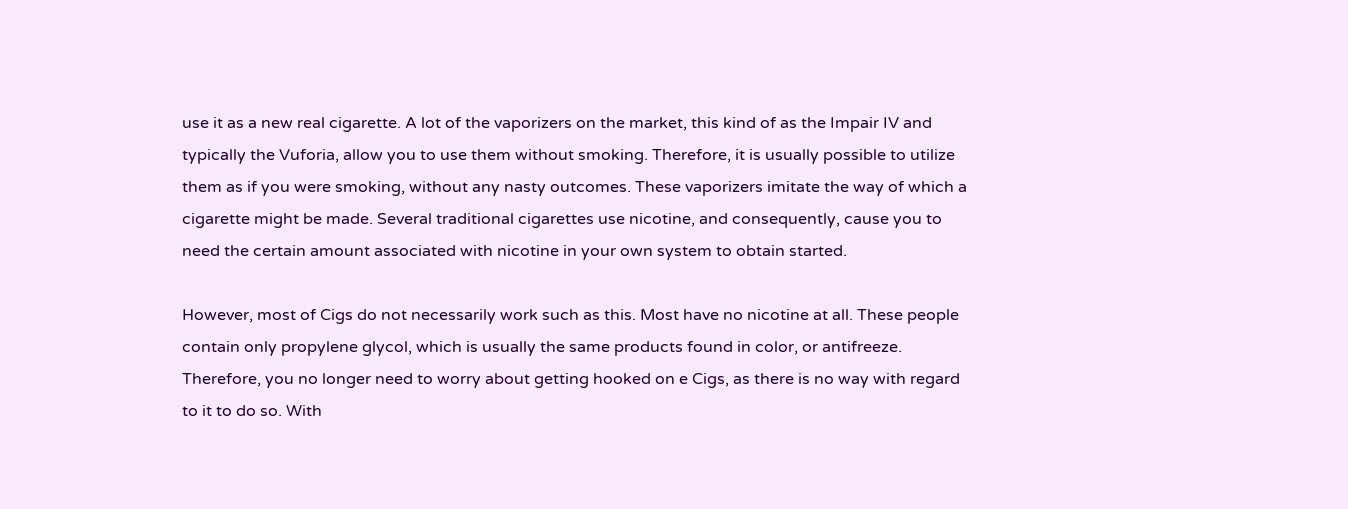use it as a new real cigarette. A lot of the vaporizers on the market, this kind of as the Impair IV and typically the Vuforia, allow you to use them without smoking. Therefore, it is usually possible to utilize them as if you were smoking, without any nasty outcomes. These vaporizers imitate the way of which a cigarette might be made. Several traditional cigarettes use nicotine, and consequently, cause you to need the certain amount associated with nicotine in your own system to obtain started.

However, most of Cigs do not necessarily work such as this. Most have no nicotine at all. These people contain only propylene glycol, which is usually the same products found in color, or antifreeze. Therefore, you no longer need to worry about getting hooked on e Cigs, as there is no way with regard to it to do so. With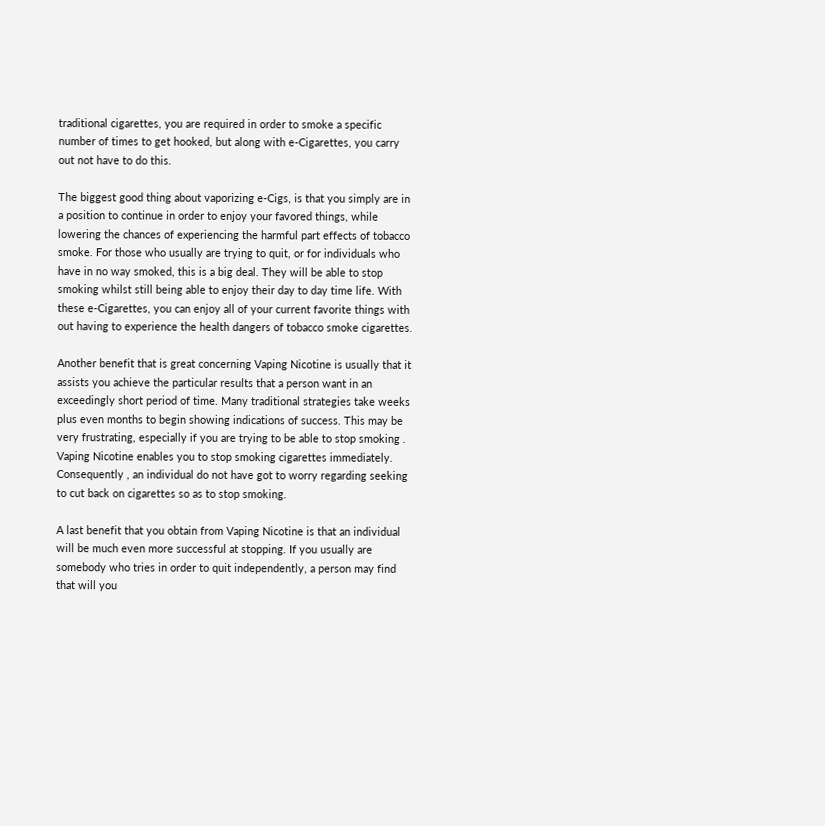traditional cigarettes, you are required in order to smoke a specific number of times to get hooked, but along with e-Cigarettes, you carry out not have to do this.

The biggest good thing about vaporizing e-Cigs, is that you simply are in a position to continue in order to enjoy your favored things, while lowering the chances of experiencing the harmful part effects of tobacco smoke. For those who usually are trying to quit, or for individuals who have in no way smoked, this is a big deal. They will be able to stop smoking whilst still being able to enjoy their day to day time life. With these e-Cigarettes, you can enjoy all of your current favorite things with out having to experience the health dangers of tobacco smoke cigarettes.

Another benefit that is great concerning Vaping Nicotine is usually that it assists you achieve the particular results that a person want in an exceedingly short period of time. Many traditional strategies take weeks plus even months to begin showing indications of success. This may be very frustrating, especially if you are trying to be able to stop smoking . Vaping Nicotine enables you to stop smoking cigarettes immediately. Consequently , an individual do not have got to worry regarding seeking to cut back on cigarettes so as to stop smoking.

A last benefit that you obtain from Vaping Nicotine is that an individual will be much even more successful at stopping. If you usually are somebody who tries in order to quit independently, a person may find that will you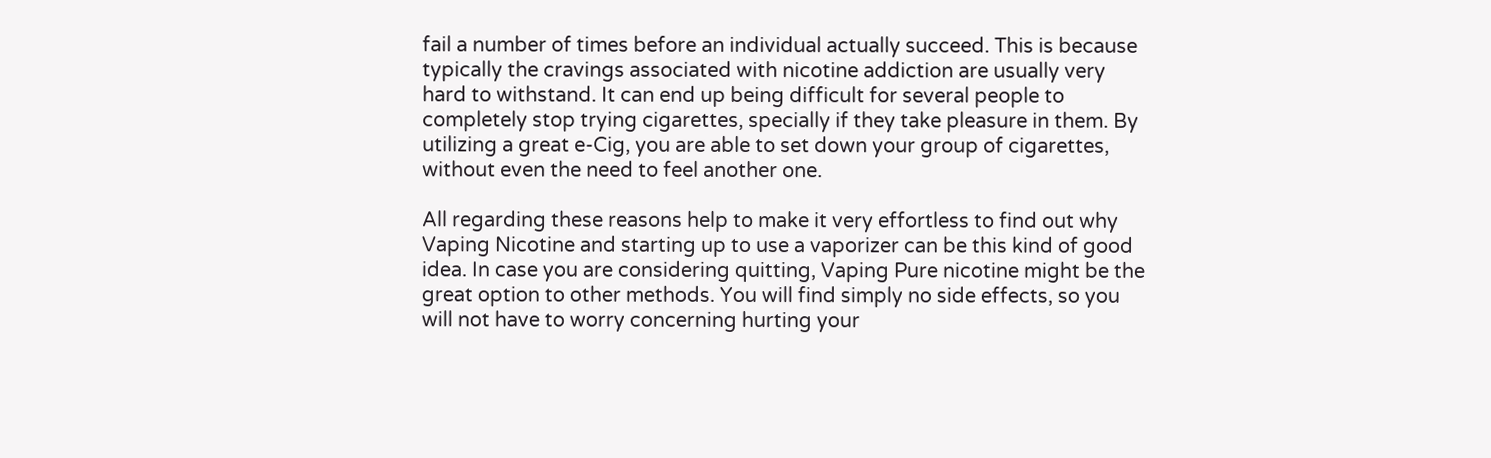fail a number of times before an individual actually succeed. This is because typically the cravings associated with nicotine addiction are usually very hard to withstand. It can end up being difficult for several people to completely stop trying cigarettes, specially if they take pleasure in them. By utilizing a great e-Cig, you are able to set down your group of cigarettes, without even the need to feel another one.

All regarding these reasons help to make it very effortless to find out why Vaping Nicotine and starting up to use a vaporizer can be this kind of good idea. In case you are considering quitting, Vaping Pure nicotine might be the great option to other methods. You will find simply no side effects, so you will not have to worry concerning hurting your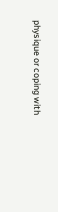physique or coping with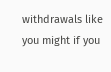withdrawals like you might if you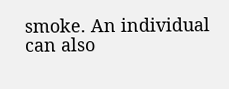smoke. An individual can also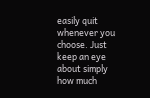easily quit whenever you choose. Just keep an eye about simply how much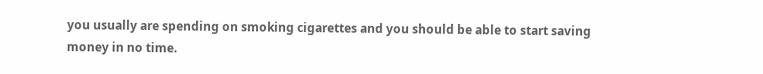you usually are spending on smoking cigarettes and you should be able to start saving money in no time.